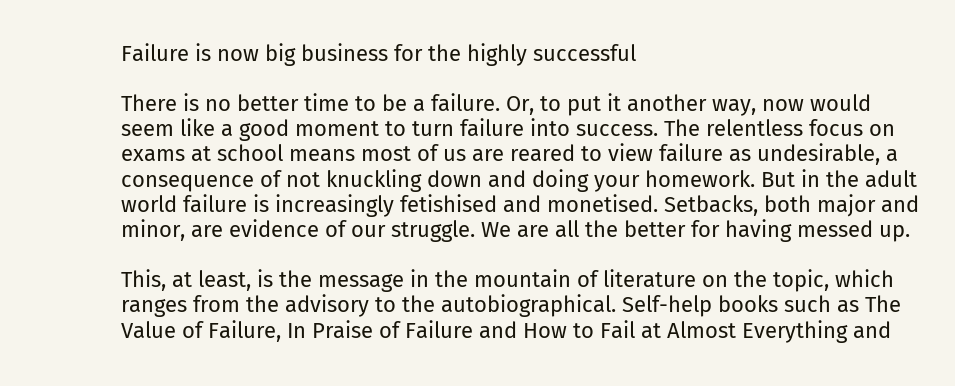Failure is now big business for the highly successful

There is no better time to be a failure. Or, to put it another way, now would seem like a good moment to turn failure into success. The relentless focus on exams at school means most of us are reared to view failure as undesirable, a consequence of not knuckling down and doing your homework. But in the adult world failure is increasingly fetishised and monetised. Setbacks, both major and minor, are evidence of our struggle. We are all the better for having messed up.

This, at least, is the message in the mountain of literature on the topic, which ranges from the advisory to the autobiographical. Self-help books such as The Value of Failure, In Praise of Failure and How to Fail at Almost Everything and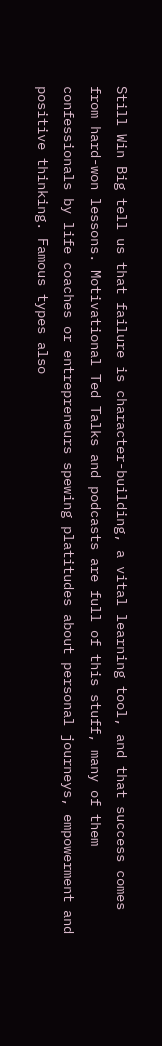Still Win Big tell us that failure is character-building, a vital learning tool, and that success comes from hard-won lessons. Motivational Ted Talks and podcasts are full of this stuff, many of them confessionals by life coaches or entrepreneurs spewing platitudes about personal journeys, empowerment and positive thinking. Famous types also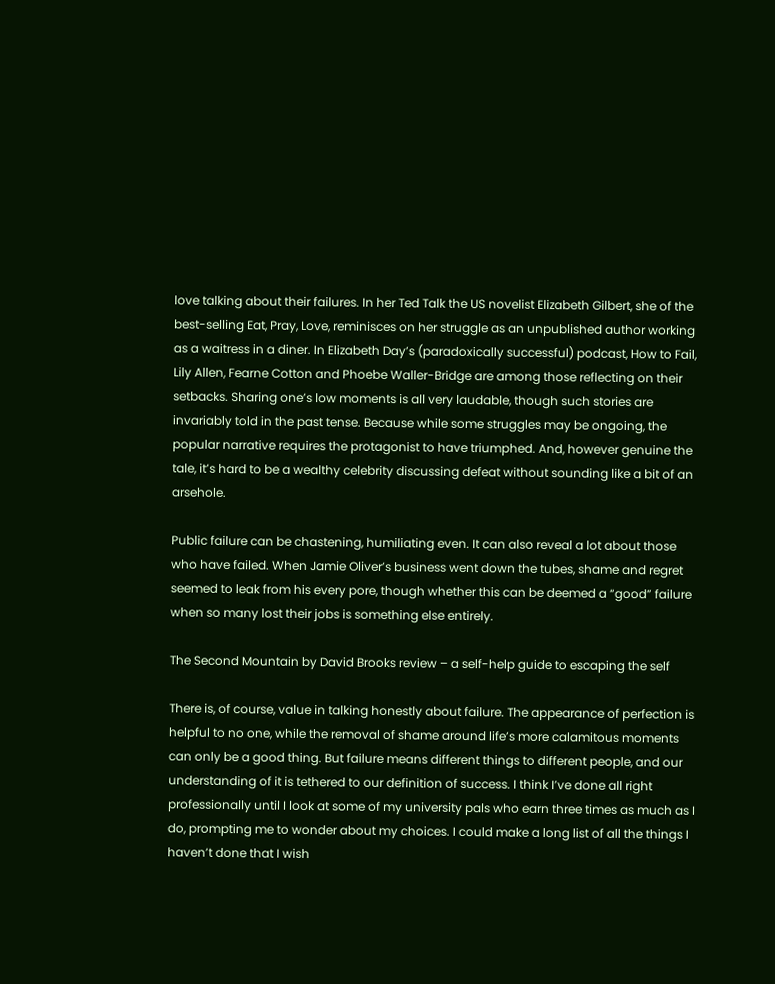love talking about their failures. In her Ted Talk the US novelist Elizabeth Gilbert, she of the best-selling Eat, Pray, Love, reminisces on her struggle as an unpublished author working as a waitress in a diner. In Elizabeth Day’s (paradoxically successful) podcast, How to Fail, Lily Allen, Fearne Cotton and Phoebe Waller-Bridge are among those reflecting on their setbacks. Sharing one’s low moments is all very laudable, though such stories are invariably told in the past tense. Because while some struggles may be ongoing, the popular narrative requires the protagonist to have triumphed. And, however genuine the tale, it’s hard to be a wealthy celebrity discussing defeat without sounding like a bit of an arsehole.

Public failure can be chastening, humiliating even. It can also reveal a lot about those who have failed. When Jamie Oliver’s business went down the tubes, shame and regret seemed to leak from his every pore, though whether this can be deemed a “good” failure when so many lost their jobs is something else entirely.

The Second Mountain by David Brooks review – a self-help guide to escaping the self

There is, of course, value in talking honestly about failure. The appearance of perfection is helpful to no one, while the removal of shame around life’s more calamitous moments can only be a good thing. But failure means different things to different people, and our understanding of it is tethered to our definition of success. I think I’ve done all right professionally until I look at some of my university pals who earn three times as much as I do, prompting me to wonder about my choices. I could make a long list of all the things I haven’t done that I wish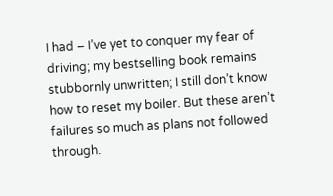I had – I’ve yet to conquer my fear of driving; my bestselling book remains stubbornly unwritten; I still don’t know how to reset my boiler. But these aren’t failures so much as plans not followed through.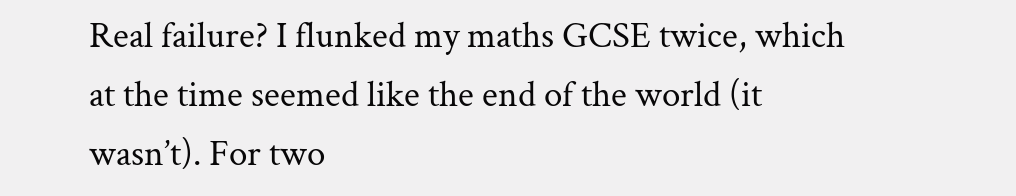Real failure? I flunked my maths GCSE twice, which at the time seemed like the end of the world (it wasn’t). For two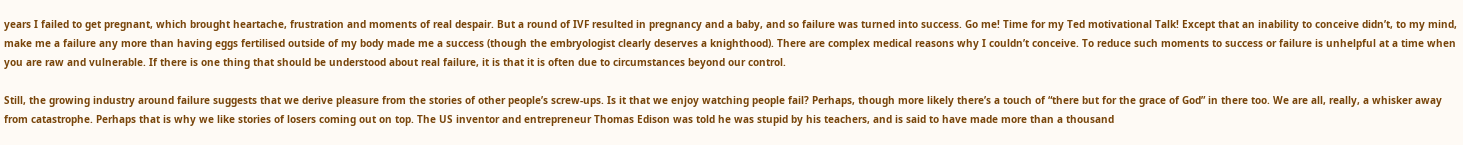years I failed to get pregnant, which brought heartache, frustration and moments of real despair. But a round of IVF resulted in pregnancy and a baby, and so failure was turned into success. Go me! Time for my Ted motivational Talk! Except that an inability to conceive didn’t, to my mind, make me a failure any more than having eggs fertilised outside of my body made me a success (though the embryologist clearly deserves a knighthood). There are complex medical reasons why I couldn’t conceive. To reduce such moments to success or failure is unhelpful at a time when you are raw and vulnerable. If there is one thing that should be understood about real failure, it is that it is often due to circumstances beyond our control.

Still, the growing industry around failure suggests that we derive pleasure from the stories of other people’s screw-ups. Is it that we enjoy watching people fail? Perhaps, though more likely there’s a touch of “there but for the grace of God” in there too. We are all, really, a whisker away from catastrophe. Perhaps that is why we like stories of losers coming out on top. The US inventor and entrepreneur Thomas Edison was told he was stupid by his teachers, and is said to have made more than a thousand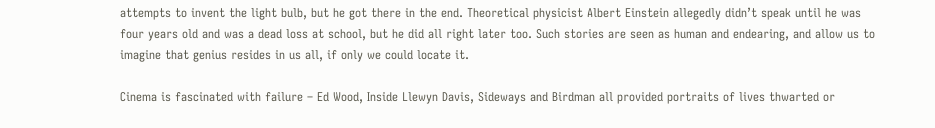attempts to invent the light bulb, but he got there in the end. Theoretical physicist Albert Einstein allegedly didn’t speak until he was four years old and was a dead loss at school, but he did all right later too. Such stories are seen as human and endearing, and allow us to imagine that genius resides in us all, if only we could locate it.

Cinema is fascinated with failure – Ed Wood, Inside Llewyn Davis, Sideways and Birdman all provided portraits of lives thwarted or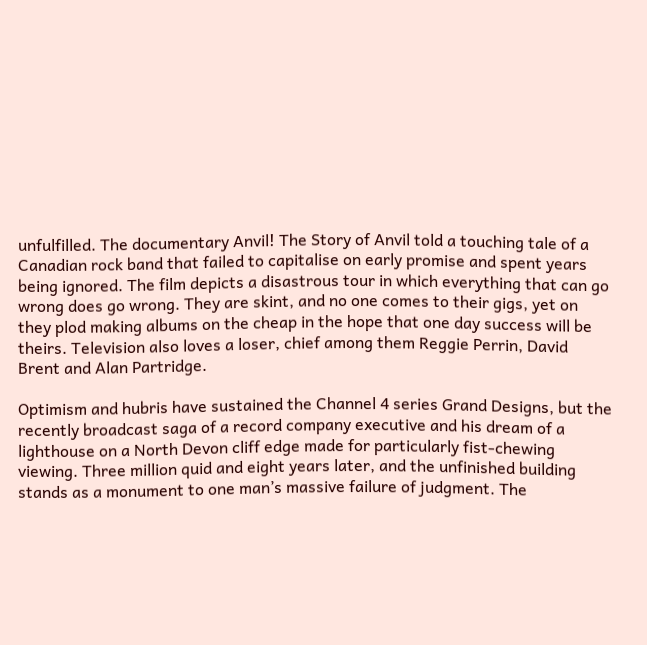unfulfilled. The documentary Anvil! The Story of Anvil told a touching tale of a Canadian rock band that failed to capitalise on early promise and spent years being ignored. The film depicts a disastrous tour in which everything that can go wrong does go wrong. They are skint, and no one comes to their gigs, yet on they plod making albums on the cheap in the hope that one day success will be theirs. Television also loves a loser, chief among them Reggie Perrin, David Brent and Alan Partridge.

Optimism and hubris have sustained the Channel 4 series Grand Designs, but the recently broadcast saga of a record company executive and his dream of a lighthouse on a North Devon cliff edge made for particularly fist-chewing viewing. Three million quid and eight years later, and the unfinished building stands as a monument to one man’s massive failure of judgment. The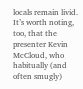locals remain livid. It’s worth noting, too, that the presenter Kevin McCloud, who habitually (and often smugly)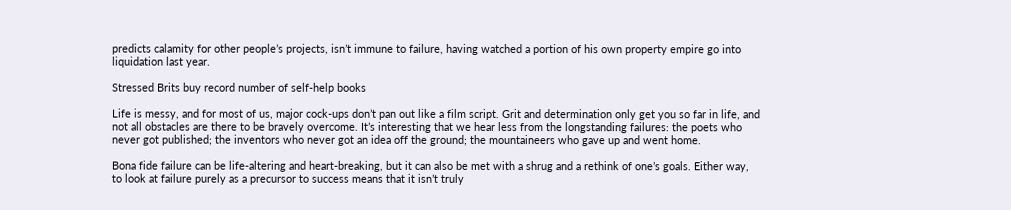predicts calamity for other people’s projects, isn’t immune to failure, having watched a portion of his own property empire go into liquidation last year.

Stressed Brits buy record number of self-help books

Life is messy, and for most of us, major cock-ups don’t pan out like a film script. Grit and determination only get you so far in life, and not all obstacles are there to be bravely overcome. It’s interesting that we hear less from the longstanding failures: the poets who never got published; the inventors who never got an idea off the ground; the mountaineers who gave up and went home.

Bona fide failure can be life-altering and heart-breaking, but it can also be met with a shrug and a rethink of one’s goals. Either way, to look at failure purely as a precursor to success means that it isn’t truly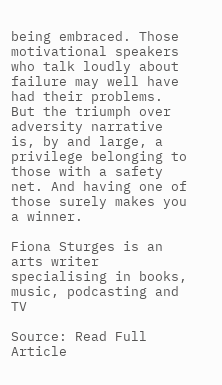being embraced. Those motivational speakers who talk loudly about failure may well have had their problems. But the triumph over adversity narrative is, by and large, a privilege belonging to those with a safety net. And having one of those surely makes you a winner.

Fiona Sturges is an arts writer specialising in books, music, podcasting and TV

Source: Read Full Article